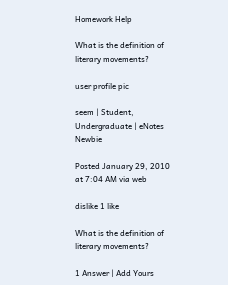Homework Help

What is the definition of literary movements?

user profile pic

seem | Student, Undergraduate | eNotes Newbie

Posted January 29, 2010 at 7:04 AM via web

dislike 1 like

What is the definition of literary movements?

1 Answer | Add Yours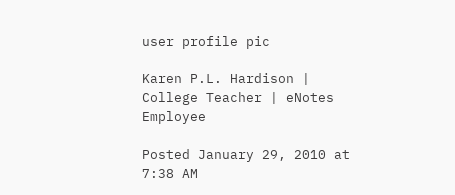user profile pic

Karen P.L. Hardison | College Teacher | eNotes Employee

Posted January 29, 2010 at 7:38 AM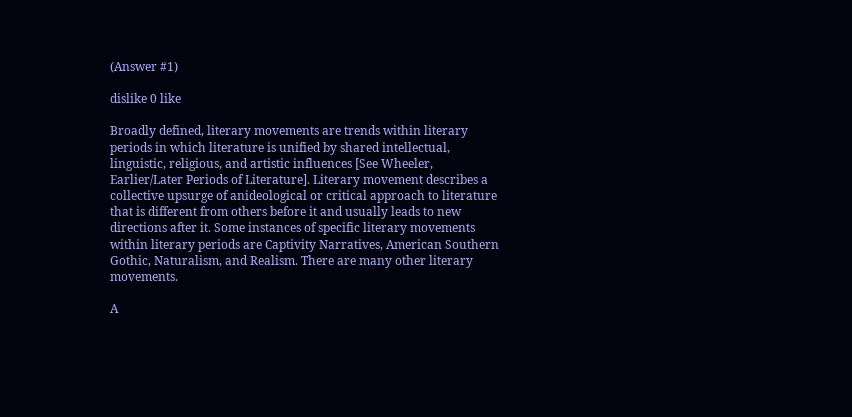(Answer #1)

dislike 0 like

Broadly defined, literary movements are trends within literary periods in which literature is unified by shared intellectual, linguistic, religious, and artistic influences [See Wheeler, Earlier/Later Periods of Literature]. Literary movement describes a collective upsurge of anideological or critical approach to literature that is different from others before it and usually leads to new directions after it. Some instances of specific literary movements within literary periods are Captivity Narratives, American Southern Gothic, Naturalism, and Realism. There are many other literary movements.

A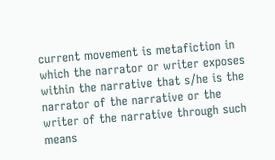current movement is metafiction in which the narrator or writer exposes within the narrative that s/he is the narrator of the narrative or the writer of the narrative through such means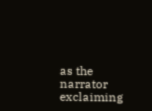as the narrator exclaiming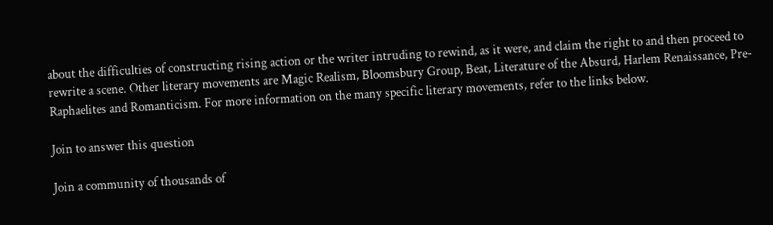about the difficulties of constructing rising action or the writer intruding to rewind, as it were, and claim the right to and then proceed to rewrite a scene. Other literary movements are Magic Realism, Bloomsbury Group, Beat, Literature of the Absurd, Harlem Renaissance, Pre-Raphaelites and Romanticism. For more information on the many specific literary movements, refer to the links below.

Join to answer this question

Join a community of thousands of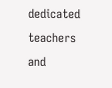dedicated teachers and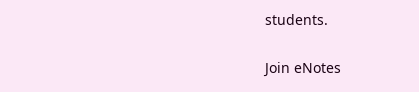students.

Join eNotes